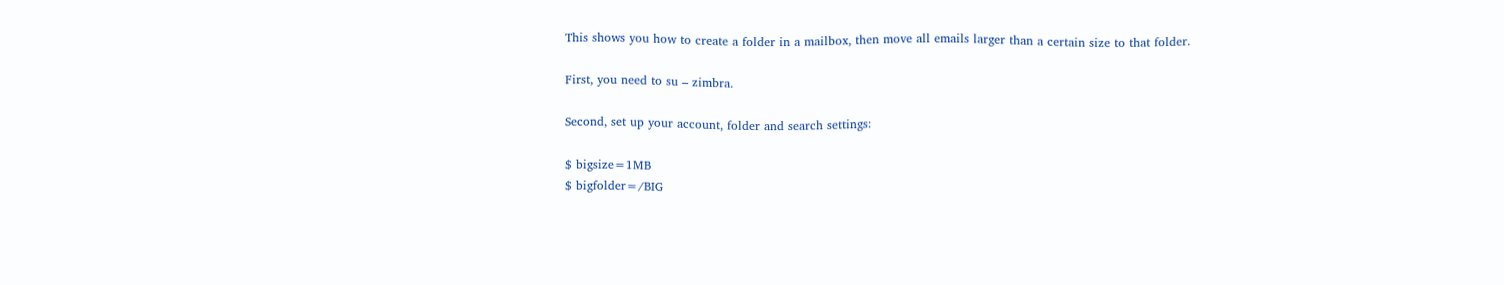This shows you how to create a folder in a mailbox, then move all emails larger than a certain size to that folder.

First, you need to su – zimbra.

Second, set up your account, folder and search settings:

$ bigsize=1MB
$ bigfolder=/BIG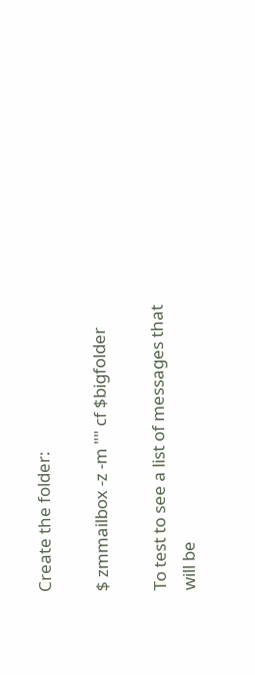Create the folder:

$ zmmailbox -z -m "" cf $bigfolder

To test to see a list of messages that will be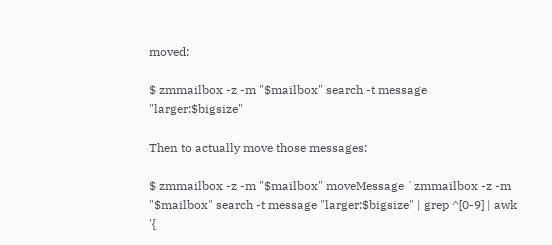moved:

$ zmmailbox -z -m "$mailbox" search -t message "larger:$bigsize"

Then to actually move those messages:

$ zmmailbox -z -m "$mailbox" moveMessage `zmmailbox -z -m "$mailbox" search -t message "larger:$bigsize" | grep ^[0-9] | awk '{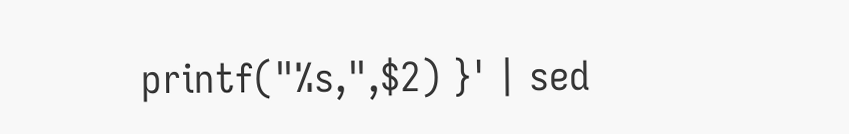printf("%s,",$2) }' | sed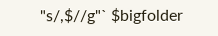"s/,$//g"` $bigfolder